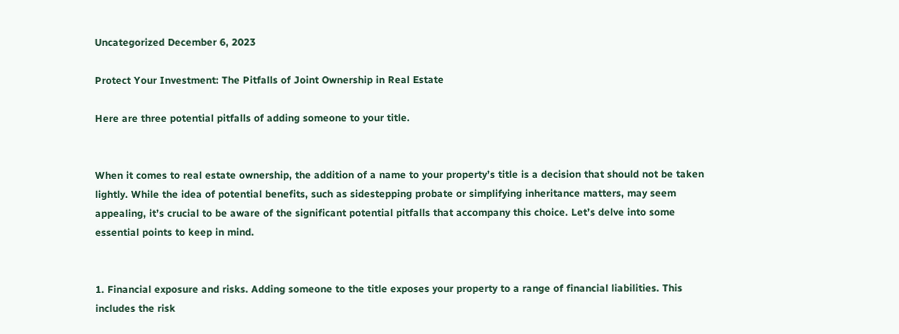Uncategorized December 6, 2023

Protect Your Investment: The Pitfalls of Joint Ownership in Real Estate

Here are three potential pitfalls of adding someone to your title.


When it comes to real estate ownership, the addition of a name to your property’s title is a decision that should not be taken lightly. While the idea of potential benefits, such as sidestepping probate or simplifying inheritance matters, may seem appealing, it’s crucial to be aware of the significant potential pitfalls that accompany this choice. Let’s delve into some essential points to keep in mind.


1. Financial exposure and risks. Adding someone to the title exposes your property to a range of financial liabilities. This includes the risk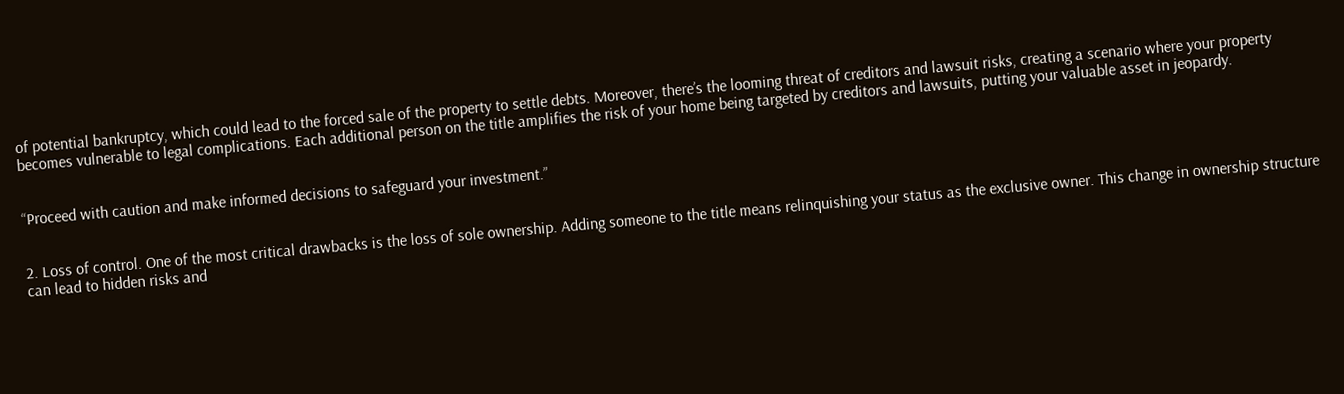of potential bankruptcy, which could lead to the forced sale of the property to settle debts. Moreover, there’s the looming threat of creditors and lawsuit risks, creating a scenario where your property becomes vulnerable to legal complications. Each additional person on the title amplifies the risk of your home being targeted by creditors and lawsuits, putting your valuable asset in jeopardy.


“Proceed with caution and make informed decisions to safeguard your investment.”


2. Loss of control. One of the most critical drawbacks is the loss of sole ownership. Adding someone to the title means relinquishing your status as the exclusive owner. This change in ownership structure can lead to hidden risks and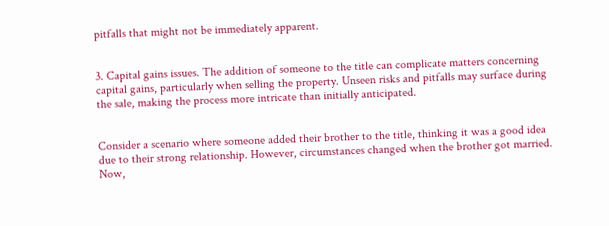pitfalls that might not be immediately apparent.


3. Capital gains issues. The addition of someone to the title can complicate matters concerning capital gains, particularly when selling the property. Unseen risks and pitfalls may surface during the sale, making the process more intricate than initially anticipated.


Consider a scenario where someone added their brother to the title, thinking it was a good idea due to their strong relationship. However, circumstances changed when the brother got married. Now,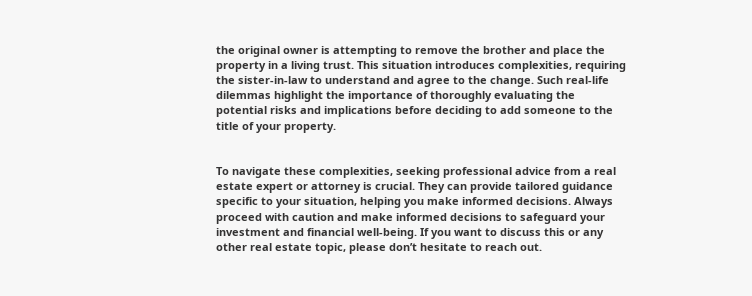the original owner is attempting to remove the brother and place the property in a living trust. This situation introduces complexities, requiring the sister-in-law to understand and agree to the change. Such real-life dilemmas highlight the importance of thoroughly evaluating the potential risks and implications before deciding to add someone to the title of your property.


To navigate these complexities, seeking professional advice from a real estate expert or attorney is crucial. They can provide tailored guidance specific to your situation, helping you make informed decisions. Always proceed with caution and make informed decisions to safeguard your investment and financial well-being. If you want to discuss this or any other real estate topic, please don’t hesitate to reach out.